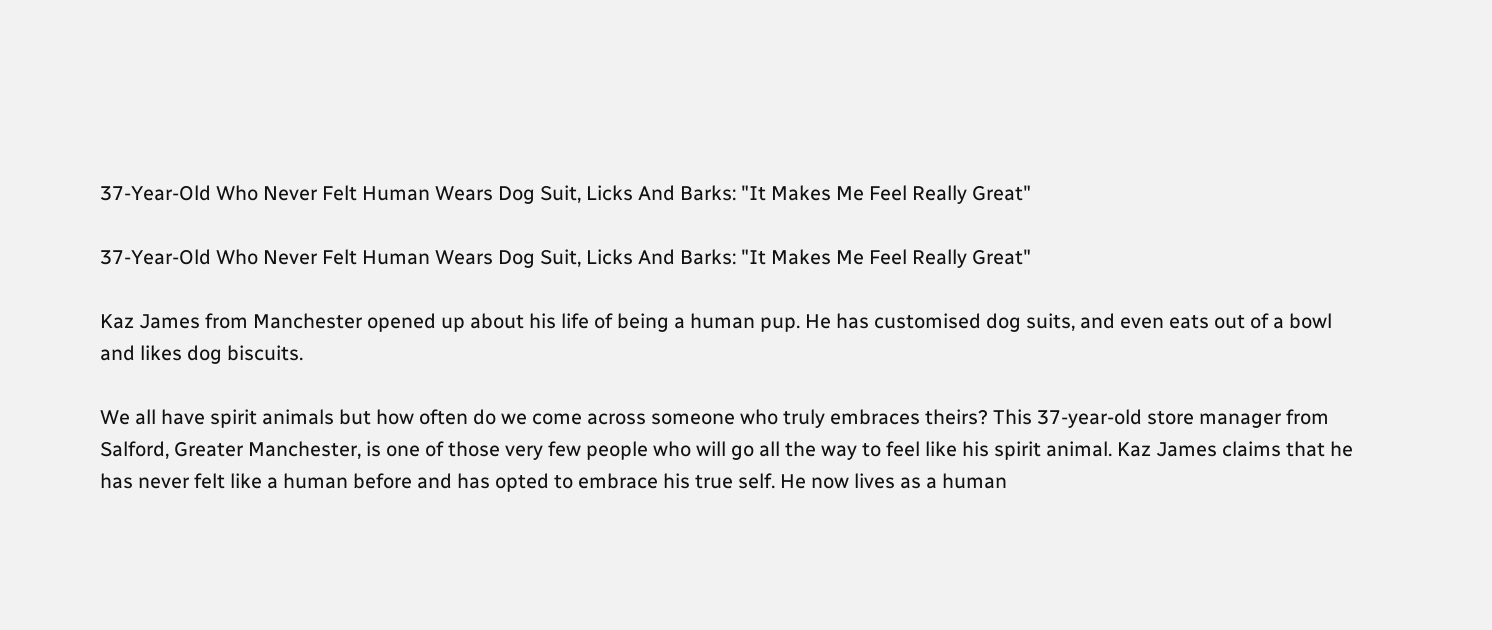37-Year-Old Who Never Felt Human Wears Dog Suit, Licks And Barks: "It Makes Me Feel Really Great"

37-Year-Old Who Never Felt Human Wears Dog Suit, Licks And Barks: "It Makes Me Feel Really Great"

Kaz James from Manchester opened up about his life of being a human pup. He has customised dog suits, and even eats out of a bowl and likes dog biscuits.

We all have spirit animals but how often do we come across someone who truly embraces theirs? This 37-year-old store manager from Salford, Greater Manchester, is one of those very few people who will go all the way to feel like his spirit animal. Kaz James claims that he has never felt like a human before and has opted to embrace his true self. He now lives as a human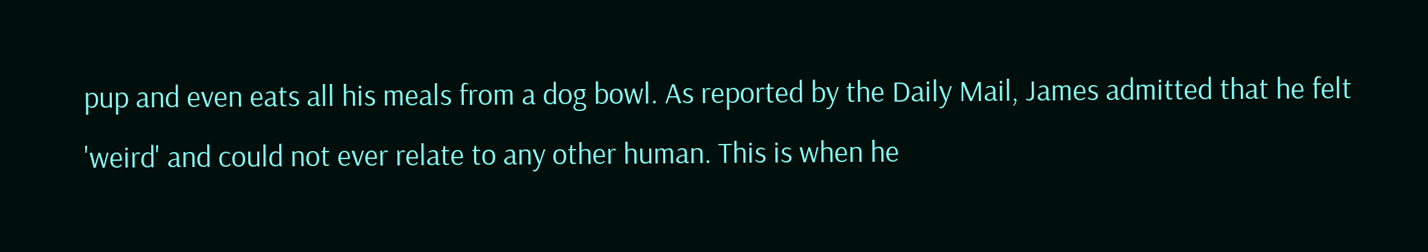pup and even eats all his meals from a dog bowl. As reported by the Daily Mail, James admitted that he felt 'weird' and could not ever relate to any other human. This is when he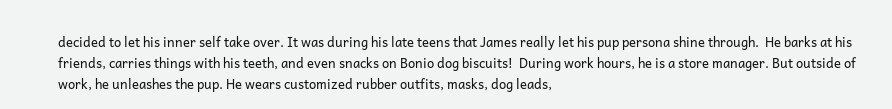decided to let his inner self take over. It was during his late teens that James really let his pup persona shine through.  He barks at his friends, carries things with his teeth, and even snacks on Bonio dog biscuits!  During work hours, he is a store manager. But outside of work, he unleashes the pup. He wears customized rubber outfits, masks, dog leads,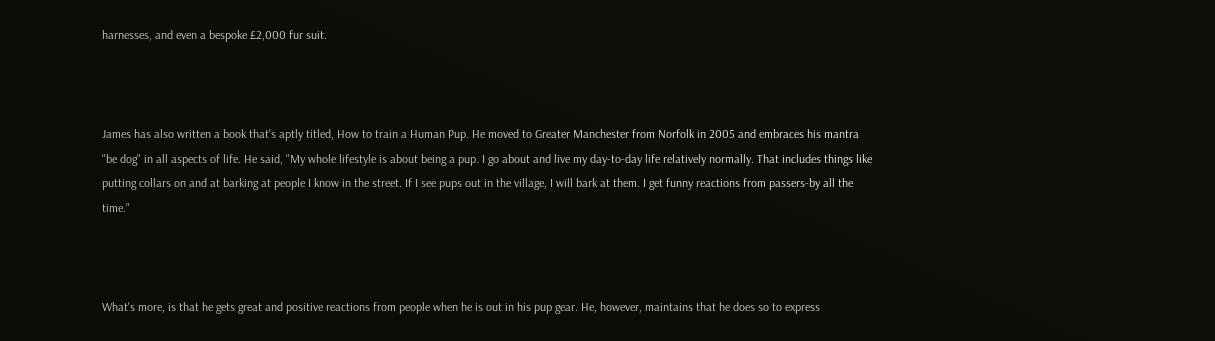harnesses, and even a bespoke £2,000 fur suit.



James has also written a book that's aptly titled, How to train a Human Pup. He moved to Greater Manchester from Norfolk in 2005 and embraces his mantra "be dog" in all aspects of life. He said, "My whole lifestyle is about being a pup. I go about and live my day-to-day life relatively normally. That includes things like putting collars on and at barking at people I know in the street. If I see pups out in the village, I will bark at them. I get funny reactions from passers-by all the time."



What's more, is that he gets great and positive reactions from people when he is out in his pup gear. He, however, maintains that he does so to express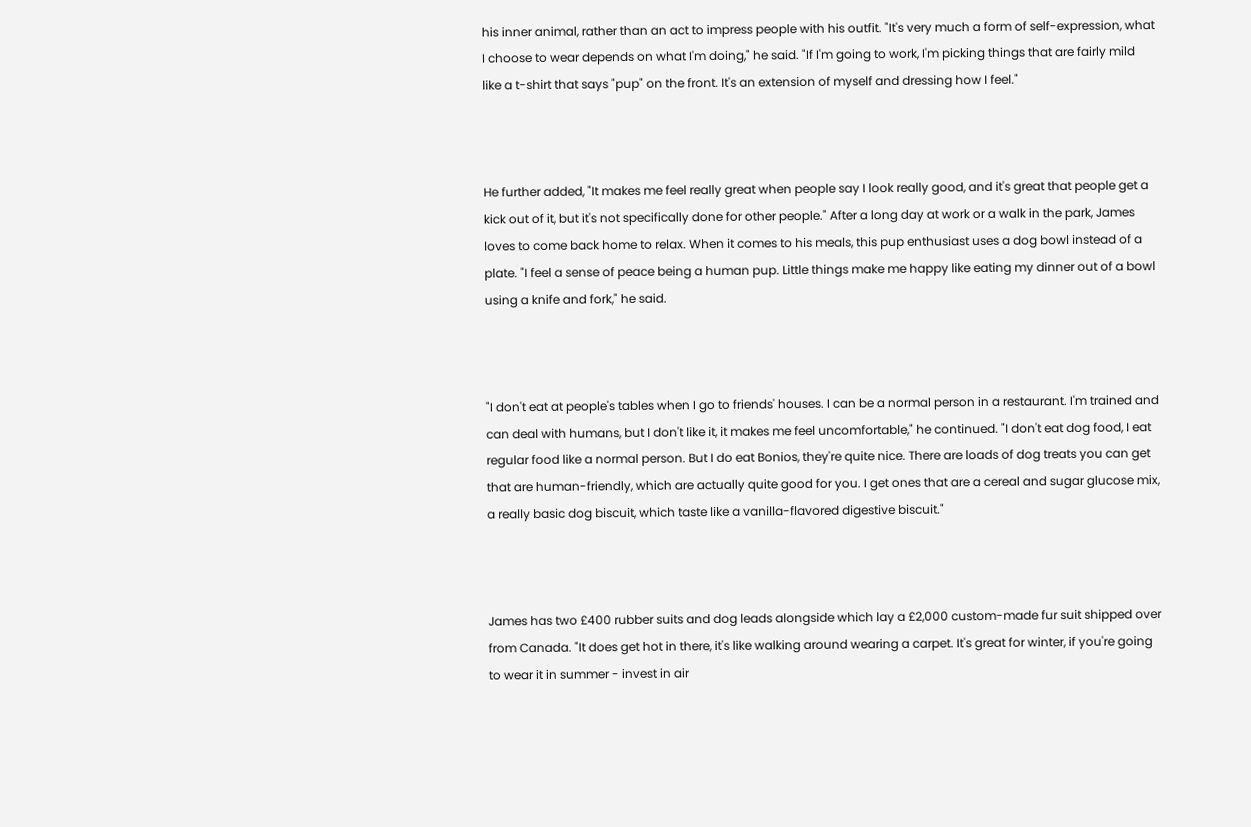his inner animal, rather than an act to impress people with his outfit. "It's very much a form of self-expression, what I choose to wear depends on what I'm doing," he said. "If I'm going to work, I'm picking things that are fairly mild like a t-shirt that says "pup" on the front. It's an extension of myself and dressing how I feel."



He further added, "It makes me feel really great when people say I look really good, and it's great that people get a kick out of it, but it's not specifically done for other people." After a long day at work or a walk in the park, James loves to come back home to relax. When it comes to his meals, this pup enthusiast uses a dog bowl instead of a plate. "I feel a sense of peace being a human pup. Little things make me happy like eating my dinner out of a bowl using a knife and fork," he said.



"I don't eat at people's tables when I go to friends' houses. I can be a normal person in a restaurant. I'm trained and can deal with humans, but I don't like it, it makes me feel uncomfortable," he continued. "I don't eat dog food, I eat regular food like a normal person. But I do eat Bonios, they're quite nice. There are loads of dog treats you can get that are human-friendly, which are actually quite good for you. I get ones that are a cereal and sugar glucose mix, a really basic dog biscuit, which taste like a vanilla-flavored digestive biscuit."



James has two £400 rubber suits and dog leads alongside which lay a £2,000 custom-made fur suit shipped over from Canada. "It does get hot in there, it's like walking around wearing a carpet. It's great for winter, if you're going to wear it in summer - invest in air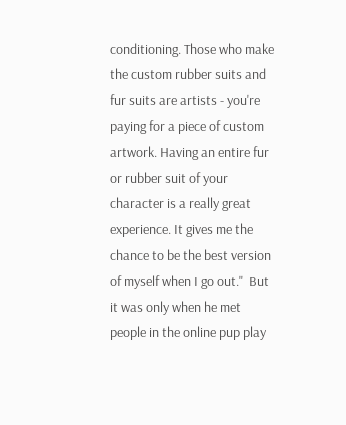conditioning. Those who make the custom rubber suits and fur suits are artists - you're paying for a piece of custom artwork. Having an entire fur or rubber suit of your character is a really great experience. It gives me the chance to be the best version of myself when I go out."  But it was only when he met people in the online pup play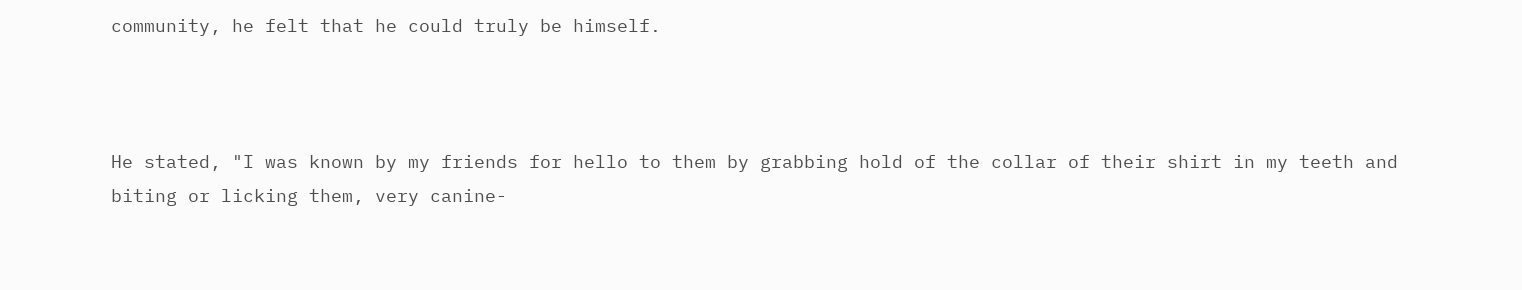community, he felt that he could truly be himself.



He stated, "I was known by my friends for hello to them by grabbing hold of the collar of their shirt in my teeth and biting or licking them, very canine-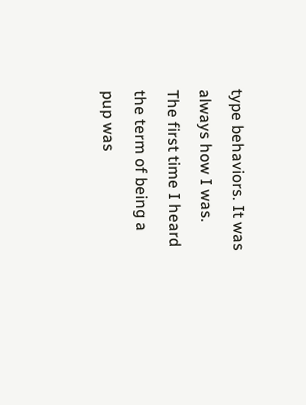type behaviors. It was always how I was. The first time I heard the term of being a pup was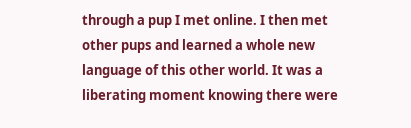through a pup I met online. I then met other pups and learned a whole new language of this other world. It was a liberating moment knowing there were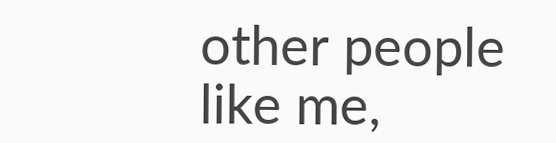other people like me,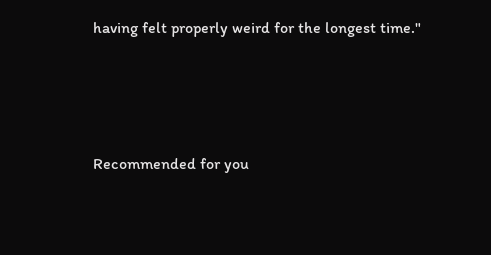having felt properly weird for the longest time."




Recommended for you